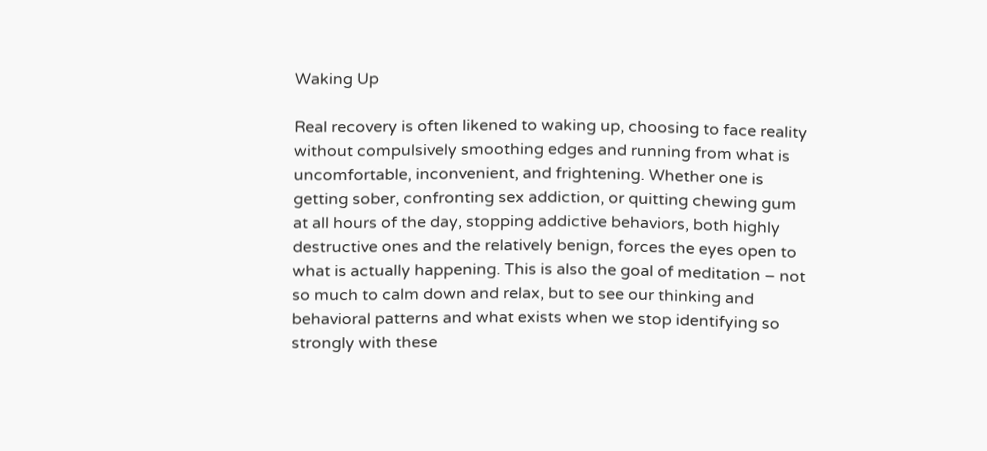Waking Up

Real recovery is often likened to waking up, choosing to face reality without compulsively smoothing edges and running from what is uncomfortable, inconvenient, and frightening. Whether one is getting sober, confronting sex addiction, or quitting chewing gum at all hours of the day, stopping addictive behaviors, both highly destructive ones and the relatively benign, forces the eyes open to what is actually happening. This is also the goal of meditation – not so much to calm down and relax, but to see our thinking and behavioral patterns and what exists when we stop identifying so strongly with these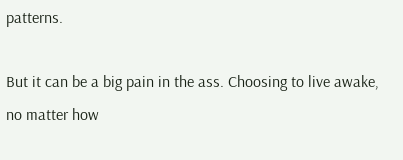patterns.

But it can be a big pain in the ass. Choosing to live awake, no matter how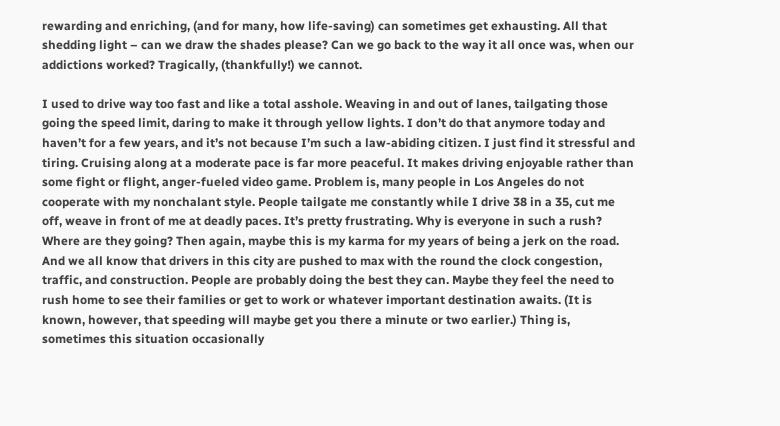rewarding and enriching, (and for many, how life-saving) can sometimes get exhausting. All that shedding light – can we draw the shades please? Can we go back to the way it all once was, when our addictions worked? Tragically, (thankfully!) we cannot.

I used to drive way too fast and like a total asshole. Weaving in and out of lanes, tailgating those going the speed limit, daring to make it through yellow lights. I don’t do that anymore today and haven’t for a few years, and it’s not because I’m such a law-abiding citizen. I just find it stressful and tiring. Cruising along at a moderate pace is far more peaceful. It makes driving enjoyable rather than some fight or flight, anger-fueled video game. Problem is, many people in Los Angeles do not cooperate with my nonchalant style. People tailgate me constantly while I drive 38 in a 35, cut me off, weave in front of me at deadly paces. It’s pretty frustrating. Why is everyone in such a rush? Where are they going? Then again, maybe this is my karma for my years of being a jerk on the road. And we all know that drivers in this city are pushed to max with the round the clock congestion, traffic, and construction. People are probably doing the best they can. Maybe they feel the need to rush home to see their families or get to work or whatever important destination awaits. (It is known, however, that speeding will maybe get you there a minute or two earlier.) Thing is, sometimes this situation occasionally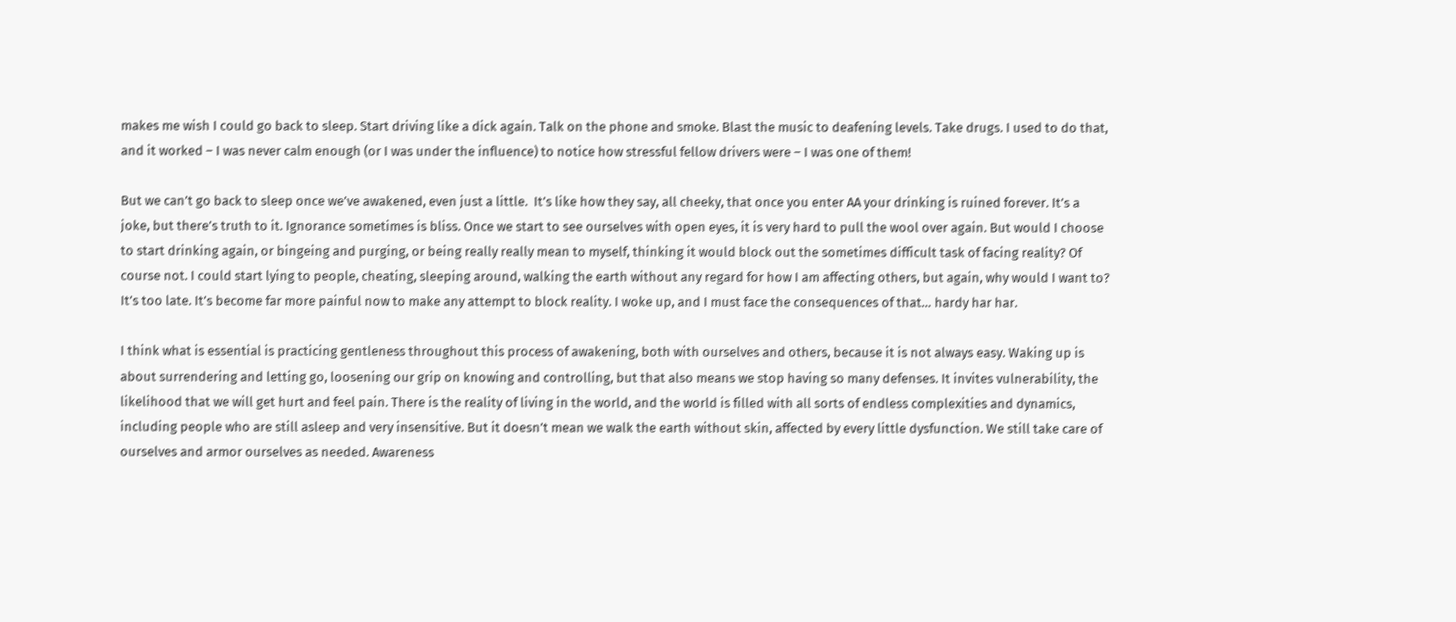makes me wish I could go back to sleep. Start driving like a dick again. Talk on the phone and smoke. Blast the music to deafening levels. Take drugs. I used to do that, and it worked – I was never calm enough (or I was under the influence) to notice how stressful fellow drivers were – I was one of them!

But we can’t go back to sleep once we’ve awakened, even just a little.  It’s like how they say, all cheeky, that once you enter AA your drinking is ruined forever. It’s a joke, but there’s truth to it. Ignorance sometimes is bliss. Once we start to see ourselves with open eyes, it is very hard to pull the wool over again. But would I choose to start drinking again, or bingeing and purging, or being really really mean to myself, thinking it would block out the sometimes difficult task of facing reality? Of course not. I could start lying to people, cheating, sleeping around, walking the earth without any regard for how I am affecting others, but again, why would I want to? It’s too late. It’s become far more painful now to make any attempt to block reality. I woke up, and I must face the consequences of that… hardy har har.

I think what is essential is practicing gentleness throughout this process of awakening, both with ourselves and others, because it is not always easy. Waking up is about surrendering and letting go, loosening our grip on knowing and controlling, but that also means we stop having so many defenses. It invites vulnerability, the likelihood that we will get hurt and feel pain. There is the reality of living in the world, and the world is filled with all sorts of endless complexities and dynamics, including people who are still asleep and very insensitive. But it doesn’t mean we walk the earth without skin, affected by every little dysfunction. We still take care of ourselves and armor ourselves as needed. Awareness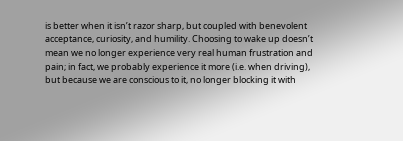is better when it isn’t razor sharp, but coupled with benevolent acceptance, curiosity, and humility. Choosing to wake up doesn’t mean we no longer experience very real human frustration and pain; in fact, we probably experience it more (i.e. when driving), but because we are conscious to it, no longer blocking it with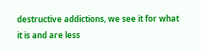destructive addictions, we see it for what it is and are less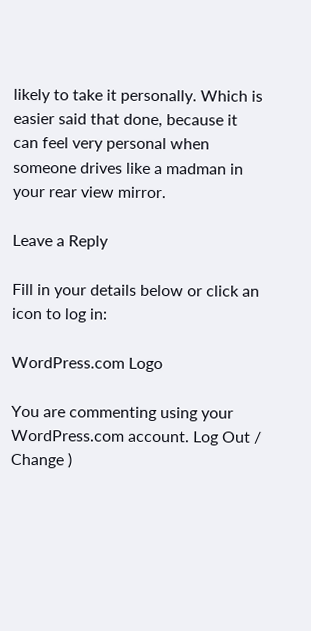likely to take it personally. Which is easier said that done, because it can feel very personal when someone drives like a madman in your rear view mirror.

Leave a Reply

Fill in your details below or click an icon to log in:

WordPress.com Logo

You are commenting using your WordPress.com account. Log Out /  Change )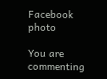Facebook photo

You are commenting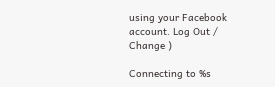using your Facebook account. Log Out /  Change )

Connecting to %s